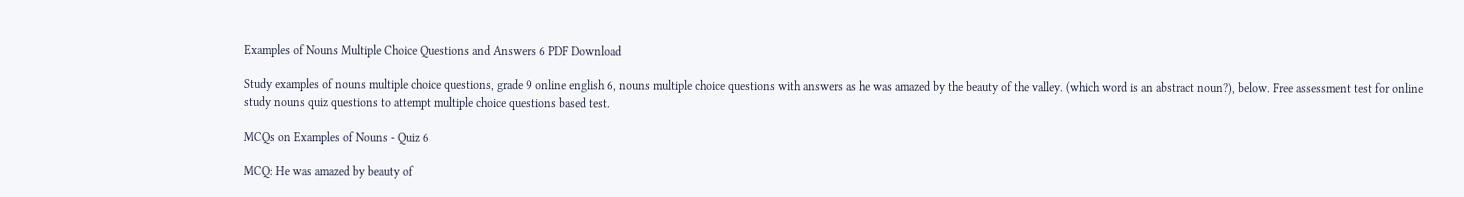Examples of Nouns Multiple Choice Questions and Answers 6 PDF Download

Study examples of nouns multiple choice questions, grade 9 online english 6, nouns multiple choice questions with answers as he was amazed by the beauty of the valley. (which word is an abstract noun?), below. Free assessment test for online study nouns quiz questions to attempt multiple choice questions based test.

MCQs on Examples of Nouns - Quiz 6

MCQ: He was amazed by beauty of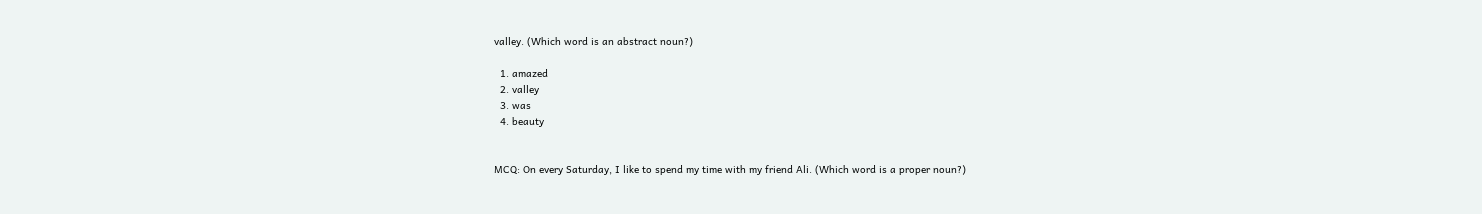valley. (Which word is an abstract noun?)

  1. amazed
  2. valley
  3. was
  4. beauty


MCQ: On every Saturday, I like to spend my time with my friend Ali. (Which word is a proper noun?)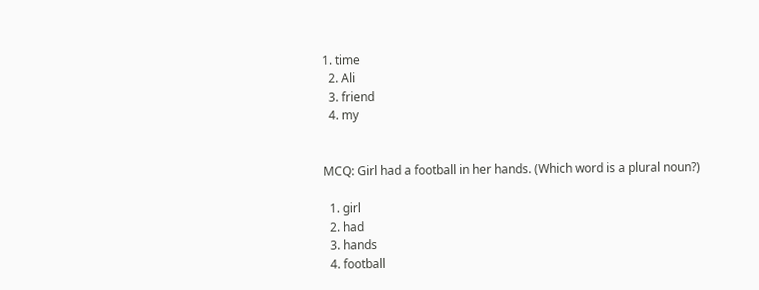1. time
  2. Ali
  3. friend
  4. my


MCQ: Girl had a football in her hands. (Which word is a plural noun?)

  1. girl
  2. had
  3. hands
  4. football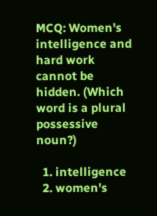MCQ: Women's intelligence and hard work cannot be hidden. (Which word is a plural possessive noun?)

  1. intelligence
  2. women's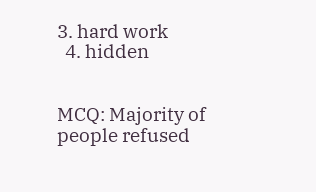3. hard work
  4. hidden


MCQ: Majority of people refused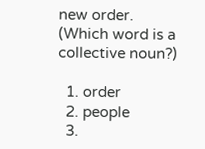new order. (Which word is a collective noun?)

  1. order
  2. people
  3.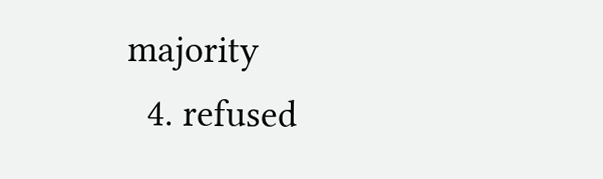majority
  4. refused